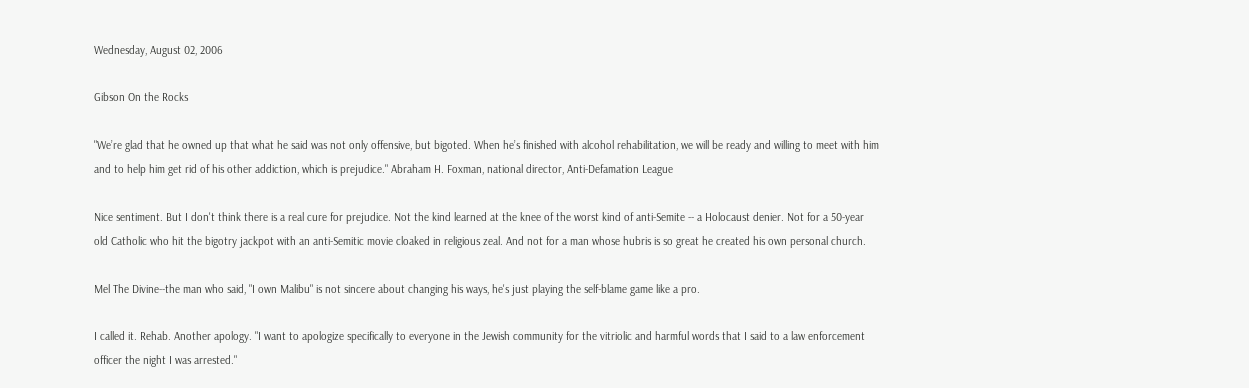Wednesday, August 02, 2006

Gibson On the Rocks

"We’re glad that he owned up that what he said was not only offensive, but bigoted. When he’s finished with alcohol rehabilitation, we will be ready and willing to meet with him and to help him get rid of his other addiction, which is prejudice." Abraham H. Foxman, national director, Anti-Defamation League

Nice sentiment. But I don't think there is a real cure for prejudice. Not the kind learned at the knee of the worst kind of anti-Semite -- a Holocaust denier. Not for a 50-year old Catholic who hit the bigotry jackpot with an anti-Semitic movie cloaked in religious zeal. And not for a man whose hubris is so great he created his own personal church.

Mel The Divine--the man who said, "I own Malibu" is not sincere about changing his ways, he's just playing the self-blame game like a pro.

I called it. Rehab. Another apology. "I want to apologize specifically to everyone in the Jewish community for the vitriolic and harmful words that I said to a law enforcement officer the night I was arrested."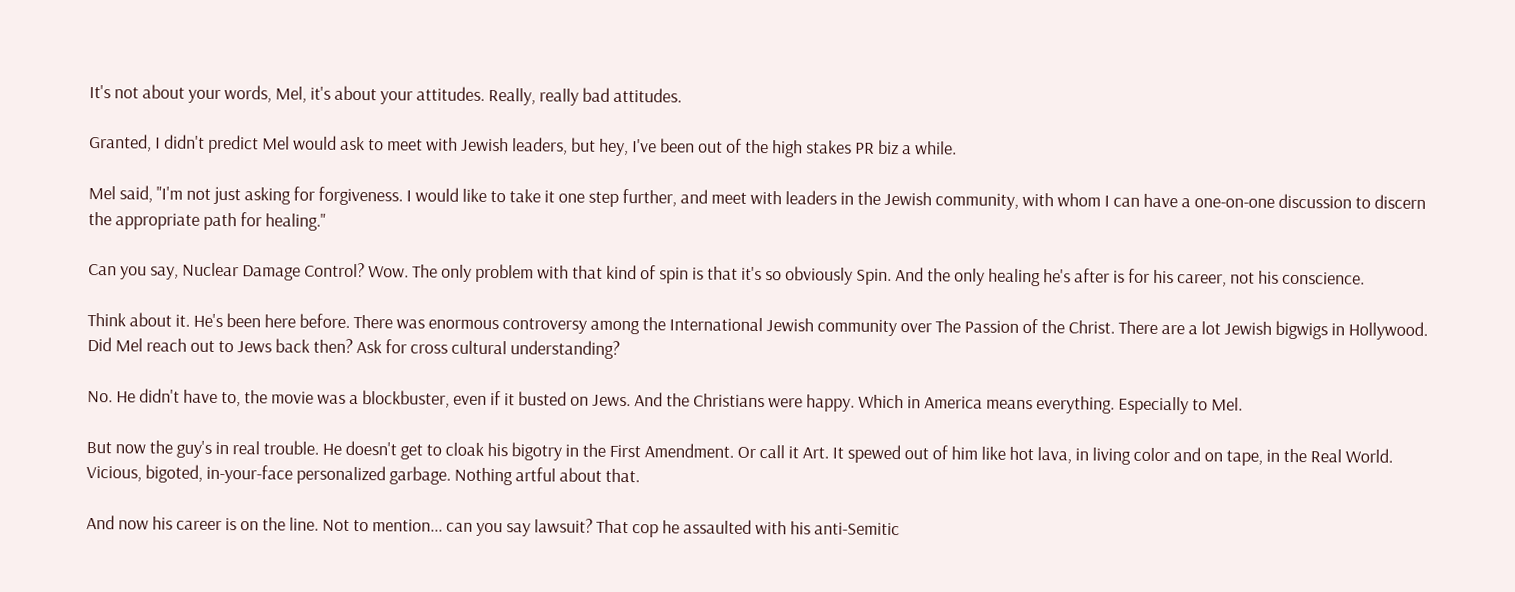It's not about your words, Mel, it's about your attitudes. Really, really bad attitudes.

Granted, I didn't predict Mel would ask to meet with Jewish leaders, but hey, I've been out of the high stakes PR biz a while.

Mel said, "I'm not just asking for forgiveness. I would like to take it one step further, and meet with leaders in the Jewish community, with whom I can have a one-on-one discussion to discern the appropriate path for healing."

Can you say, Nuclear Damage Control? Wow. The only problem with that kind of spin is that it's so obviously Spin. And the only healing he's after is for his career, not his conscience.

Think about it. He's been here before. There was enormous controversy among the International Jewish community over The Passion of the Christ. There are a lot Jewish bigwigs in Hollywood. Did Mel reach out to Jews back then? Ask for cross cultural understanding?

No. He didn't have to, the movie was a blockbuster, even if it busted on Jews. And the Christians were happy. Which in America means everything. Especially to Mel.

But now the guy's in real trouble. He doesn't get to cloak his bigotry in the First Amendment. Or call it Art. It spewed out of him like hot lava, in living color and on tape, in the Real World. Vicious, bigoted, in-your-face personalized garbage. Nothing artful about that.

And now his career is on the line. Not to mention... can you say lawsuit? That cop he assaulted with his anti-Semitic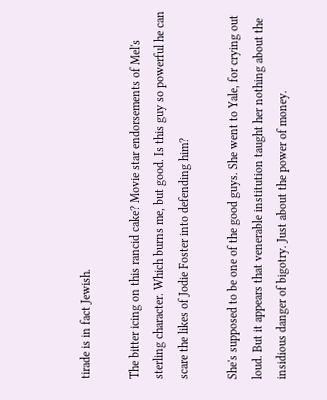tirade is in fact Jewish.

The bitter icing on this rancid cake? Movie star endorsements of Mel's sterling character. Which burns me, but good. Is this guy so powerful he can scare the likes of Jodie Foster into defending him?

She's supposed to be one of the good guys. She went to Yale, for crying out loud. But it appears that venerable institution taught her nothing about the insidious danger of bigotry. Just about the power of money.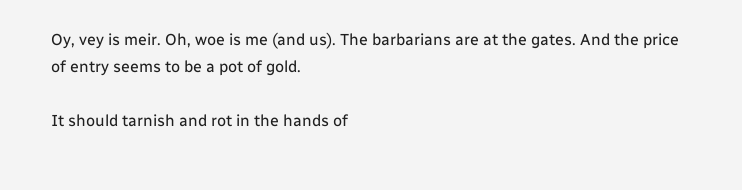Oy, vey is meir. Oh, woe is me (and us). The barbarians are at the gates. And the price of entry seems to be a pot of gold.

It should tarnish and rot in the hands of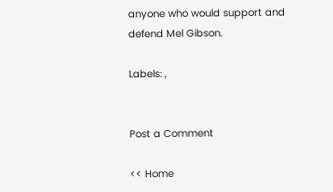anyone who would support and defend Mel Gibson.

Labels: ,


Post a Comment

<< Home